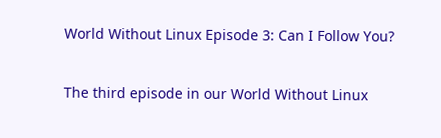World Without Linux Episode 3: Can I Follow You?

The third episode in our World Without Linux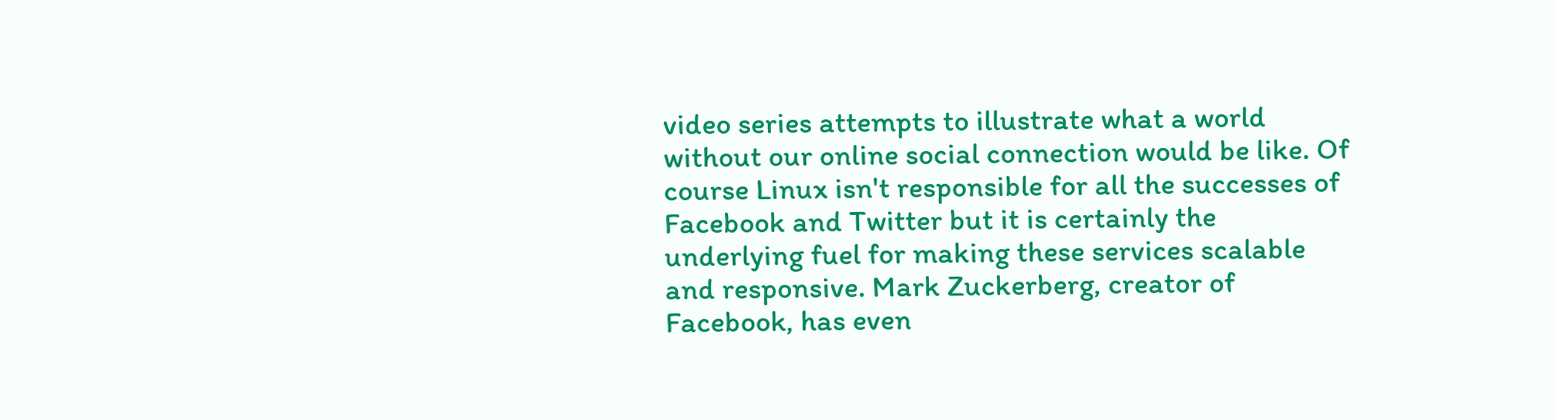video series attempts to illustrate what a world without our online social connection would be like. Of course Linux isn't responsible for all the successes of Facebook and Twitter but it is certainly the underlying fuel for making these services scalable and responsive. Mark Zuckerberg, creator of Facebook, has even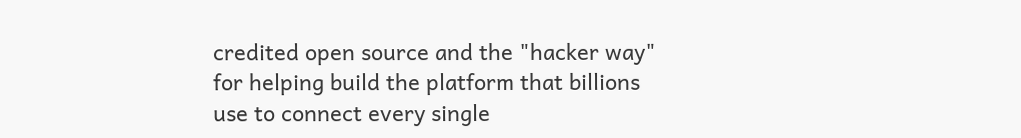credited open source and the "hacker way" for helping build the platform that billions use to connect every single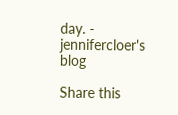day. - jennifercloer's blog

Share this